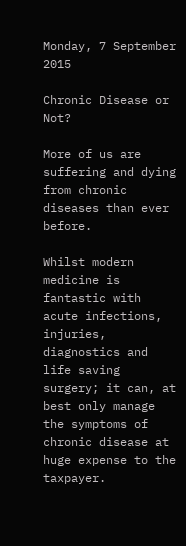Monday, 7 September 2015

Chronic Disease or Not?

More of us are suffering and dying from chronic diseases than ever before.

Whilst modern medicine is fantastic with acute infections, injuries, diagnostics and life saving surgery; it can, at best only manage the symptoms of chronic disease at huge expense to the taxpayer.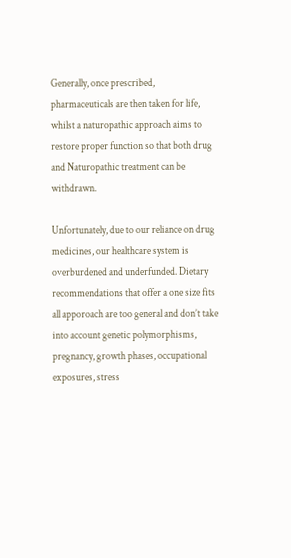Generally, once prescribed, pharmaceuticals are then taken for life, whilst a naturopathic approach aims to restore proper function so that both drug and Naturopathic treatment can be withdrawn.

Unfortunately, due to our reliance on drug medicines, our healthcare system is overburdened and underfunded. Dietary recommendations that offer a one size fits all apporoach are too general and don’t take into account genetic polymorphisms, pregnancy, growth phases, occupational exposures, stress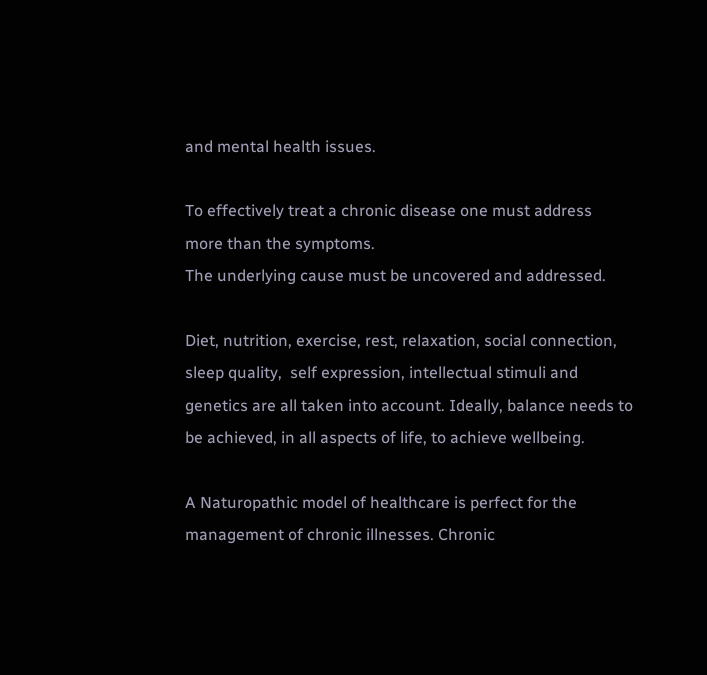and mental health issues.

To effectively treat a chronic disease one must address more than the symptoms.
The underlying cause must be uncovered and addressed.

Diet, nutrition, exercise, rest, relaxation, social connection, sleep quality,  self expression, intellectual stimuli and genetics are all taken into account. Ideally, balance needs to be achieved, in all aspects of life, to achieve wellbeing.

A Naturopathic model of healthcare is perfect for the management of chronic illnesses. Chronic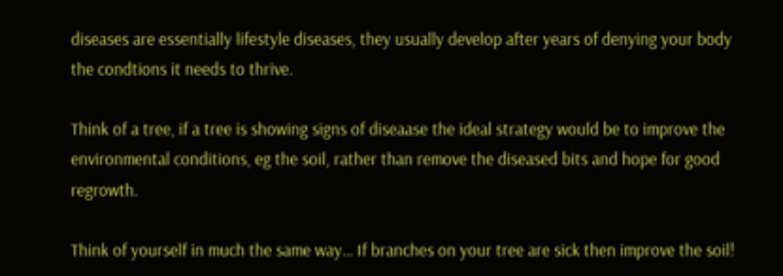diseases are essentially lifestyle diseases, they usually develop after years of denying your body the condtions it needs to thrive.

Think of a tree, if a tree is showing signs of diseaase the ideal strategy would be to improve the environmental conditions, eg the soil, rather than remove the diseased bits and hope for good regrowth.

Think of yourself in much the same way… If branches on your tree are sick then improve the soil!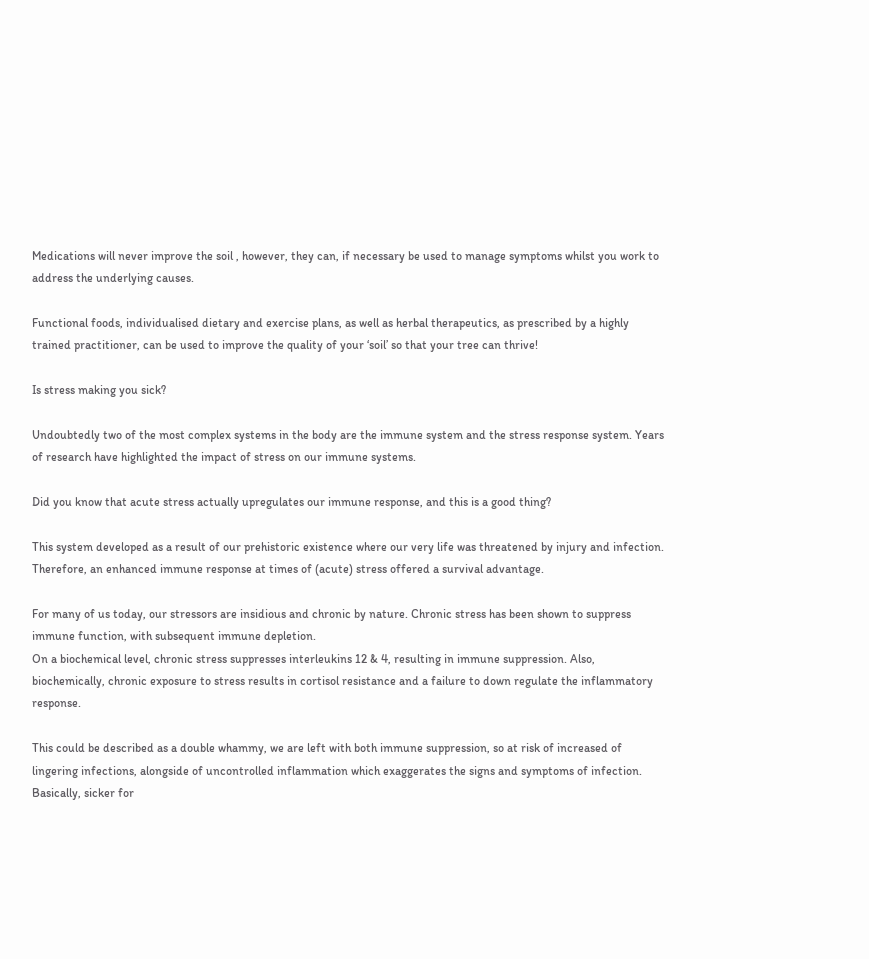Medications will never improve the soil , however, they can, if necessary be used to manage symptoms whilst you work to address the underlying causes.

Functional foods, individualised dietary and exercise plans, as well as herbal therapeutics, as prescribed by a highly trained practitioner, can be used to improve the quality of your ‘soil’ so that your tree can thrive!

Is stress making you sick?

Undoubtedly two of the most complex systems in the body are the immune system and the stress response system. Years of research have highlighted the impact of stress on our immune systems.

Did you know that acute stress actually upregulates our immune response, and this is a good thing?

This system developed as a result of our prehistoric existence where our very life was threatened by injury and infection. Therefore, an enhanced immune response at times of (acute) stress offered a survival advantage.

For many of us today, our stressors are insidious and chronic by nature. Chronic stress has been shown to suppress immune function, with subsequent immune depletion.
On a biochemical level, chronic stress suppresses interleukins 12 & 4, resulting in immune suppression. Also, biochemically, chronic exposure to stress results in cortisol resistance and a failure to down regulate the inflammatory response.

This could be described as a double whammy, we are left with both immune suppression, so at risk of increased of lingering infections, alongside of uncontrolled inflammation which exaggerates the signs and symptoms of infection. Basically, sicker for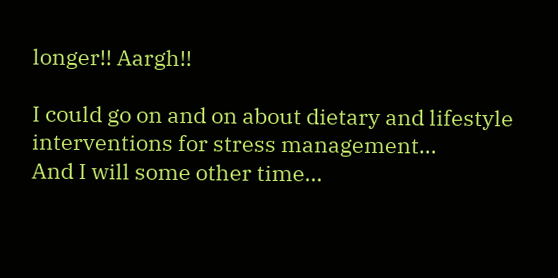longer!! Aargh!!

I could go on and on about dietary and lifestyle interventions for stress management…
And I will some other time…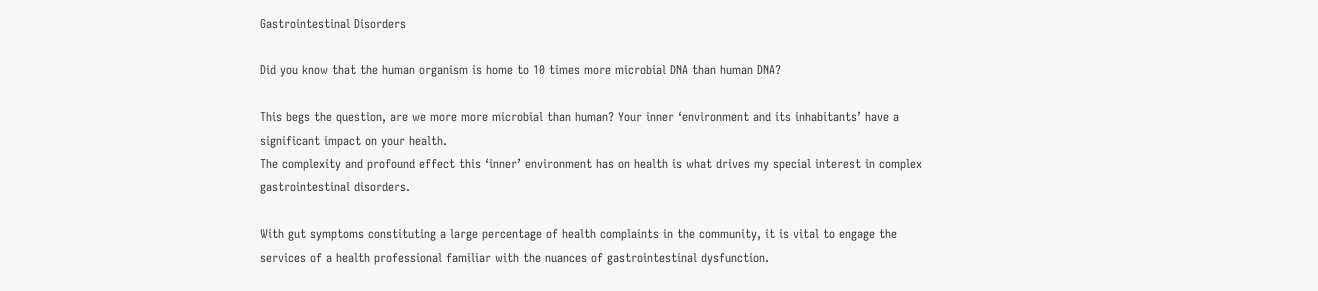Gastrointestinal Disorders

Did you know that the human organism is home to 10 times more microbial DNA than human DNA?

This begs the question, are we more more microbial than human? Your inner ‘environment and its inhabitants’ have a significant impact on your health.
The complexity and profound effect this ‘inner’ environment has on health is what drives my special interest in complex gastrointestinal disorders.

With gut symptoms constituting a large percentage of health complaints in the community, it is vital to engage the services of a health professional familiar with the nuances of gastrointestinal dysfunction.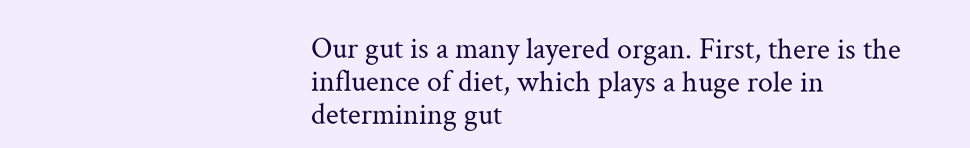Our gut is a many layered organ. First, there is the influence of diet, which plays a huge role in determining gut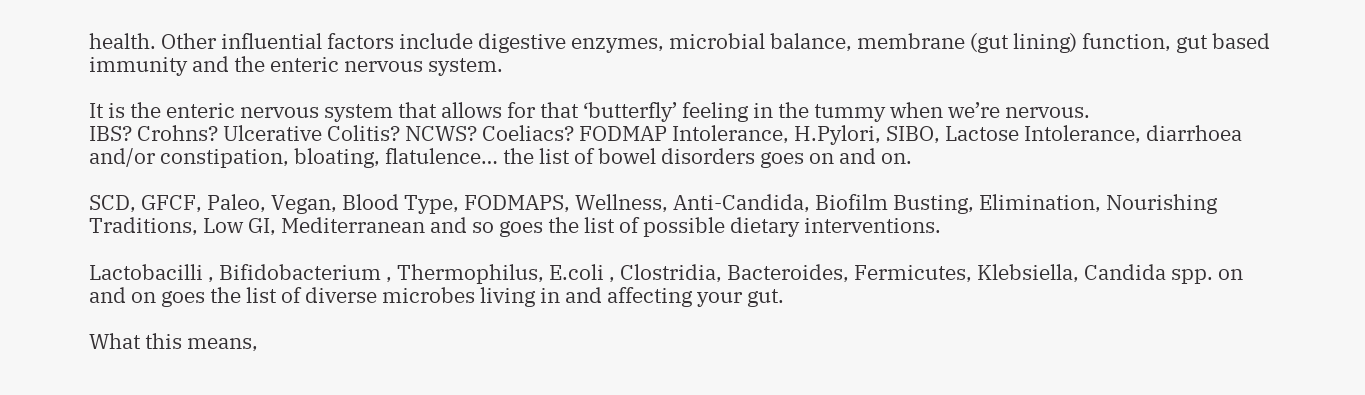health. Other influential factors include digestive enzymes, microbial balance, membrane (gut lining) function, gut based immunity and the enteric nervous system.

It is the enteric nervous system that allows for that ‘butterfly’ feeling in the tummy when we’re nervous.
IBS? Crohns? Ulcerative Colitis? NCWS? Coeliacs? FODMAP Intolerance, H.Pylori, SIBO, Lactose Intolerance, diarrhoea and/or constipation, bloating, flatulence… the list of bowel disorders goes on and on.

SCD, GFCF, Paleo, Vegan, Blood Type, FODMAPS, Wellness, Anti-Candida, Biofilm Busting, Elimination, Nourishing Traditions, Low GI, Mediterranean and so goes the list of possible dietary interventions.

Lactobacilli , Bifidobacterium , Thermophilus, E.coli , Clostridia, Bacteroides, Fermicutes, Klebsiella, Candida spp. on and on goes the list of diverse microbes living in and affecting your gut.

What this means,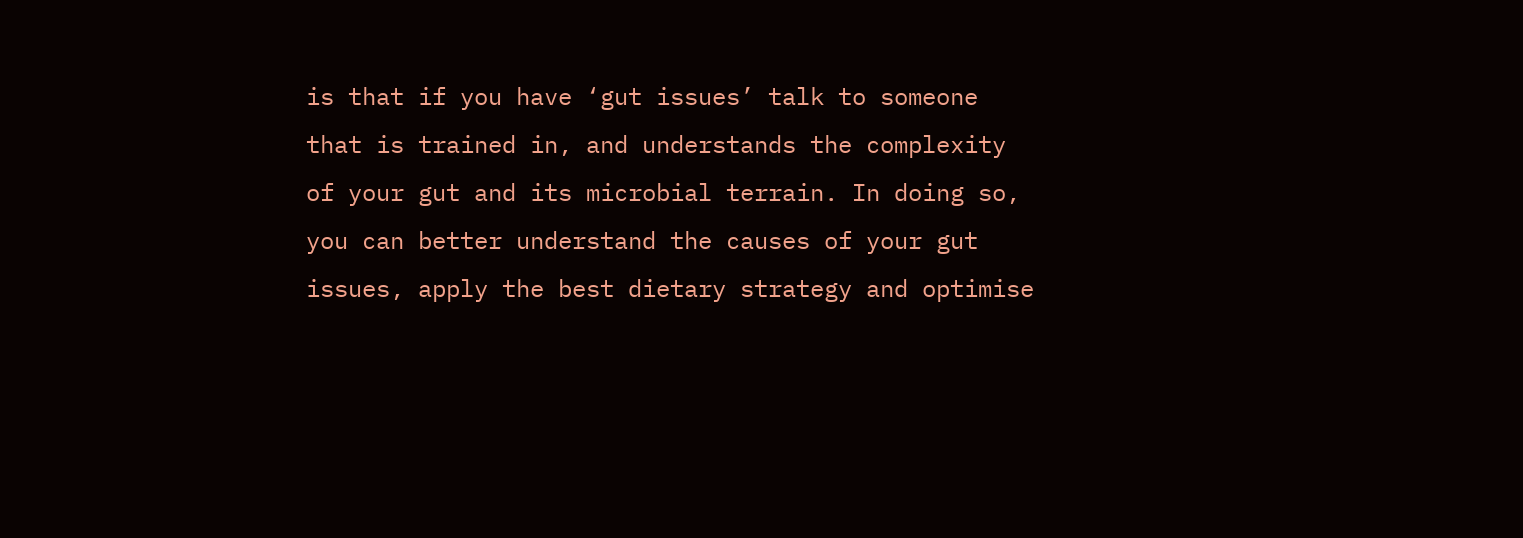is that if you have ‘gut issues’ talk to someone that is trained in, and understands the complexity of your gut and its microbial terrain. In doing so, you can better understand the causes of your gut issues, apply the best dietary strategy and optimise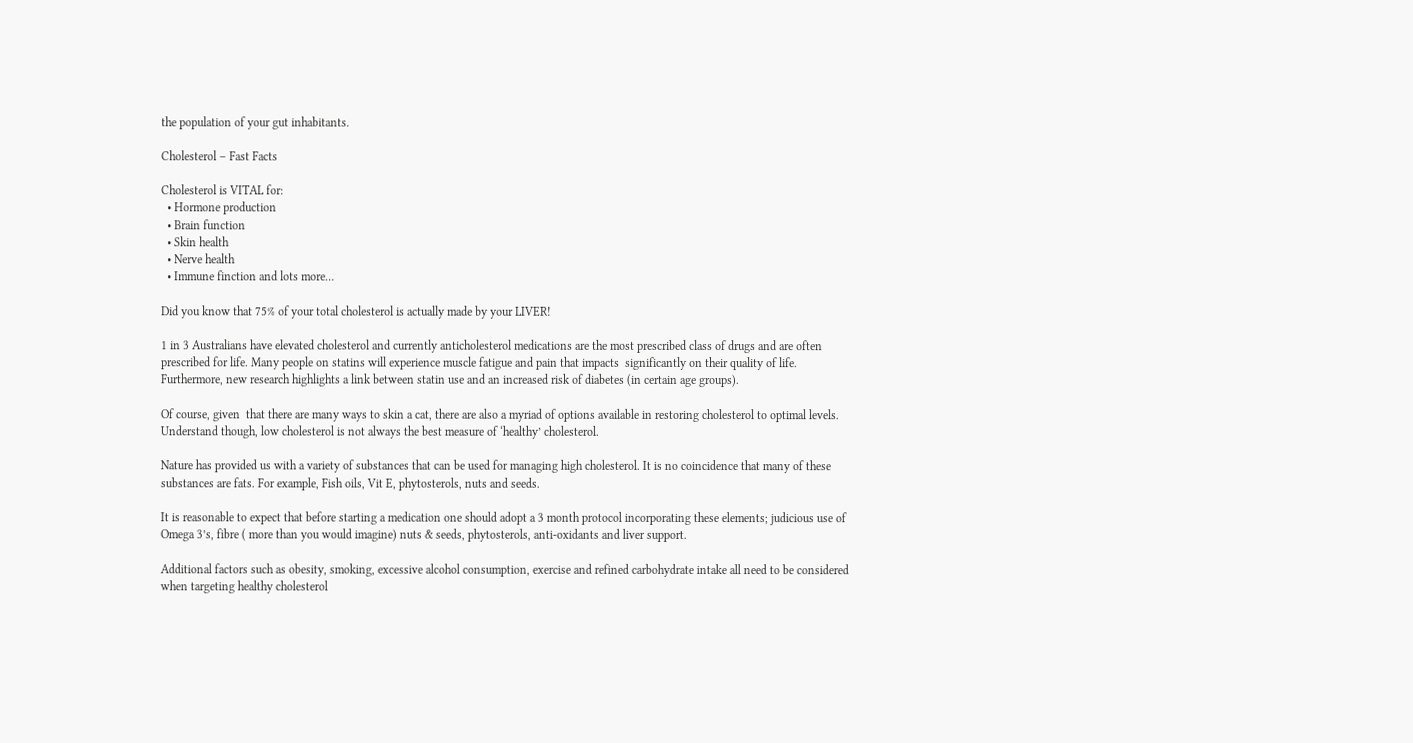the population of your gut inhabitants.

Cholesterol – Fast Facts

Cholesterol is VITAL for:
  • Hormone production
  • Brain function
  • Skin health
  • Nerve health
  • Immune finction and lots more…

Did you know that 75% of your total cholesterol is actually made by your LIVER!

1 in 3 Australians have elevated cholesterol and currently anticholesterol medications are the most prescribed class of drugs and are often prescribed for life. Many people on statins will experience muscle fatigue and pain that impacts  significantly on their quality of life. Furthermore, new research highlights a link between statin use and an increased risk of diabetes (in certain age groups).

Of course, given  that there are many ways to skin a cat, there are also a myriad of options available in restoring cholesterol to optimal levels. Understand though, low cholesterol is not always the best measure of ‘healthy’ cholesterol.

Nature has provided us with a variety of substances that can be used for managing high cholesterol. It is no coincidence that many of these substances are fats. For example, Fish oils, Vit E, phytosterols, nuts and seeds.

It is reasonable to expect that before starting a medication one should adopt a 3 month protocol incorporating these elements; judicious use of Omega 3’s, fibre ( more than you would imagine) nuts & seeds, phytosterols, anti-oxidants and liver support.

Additional factors such as obesity, smoking, excessive alcohol consumption, exercise and refined carbohydrate intake all need to be considered when targeting healthy cholesterol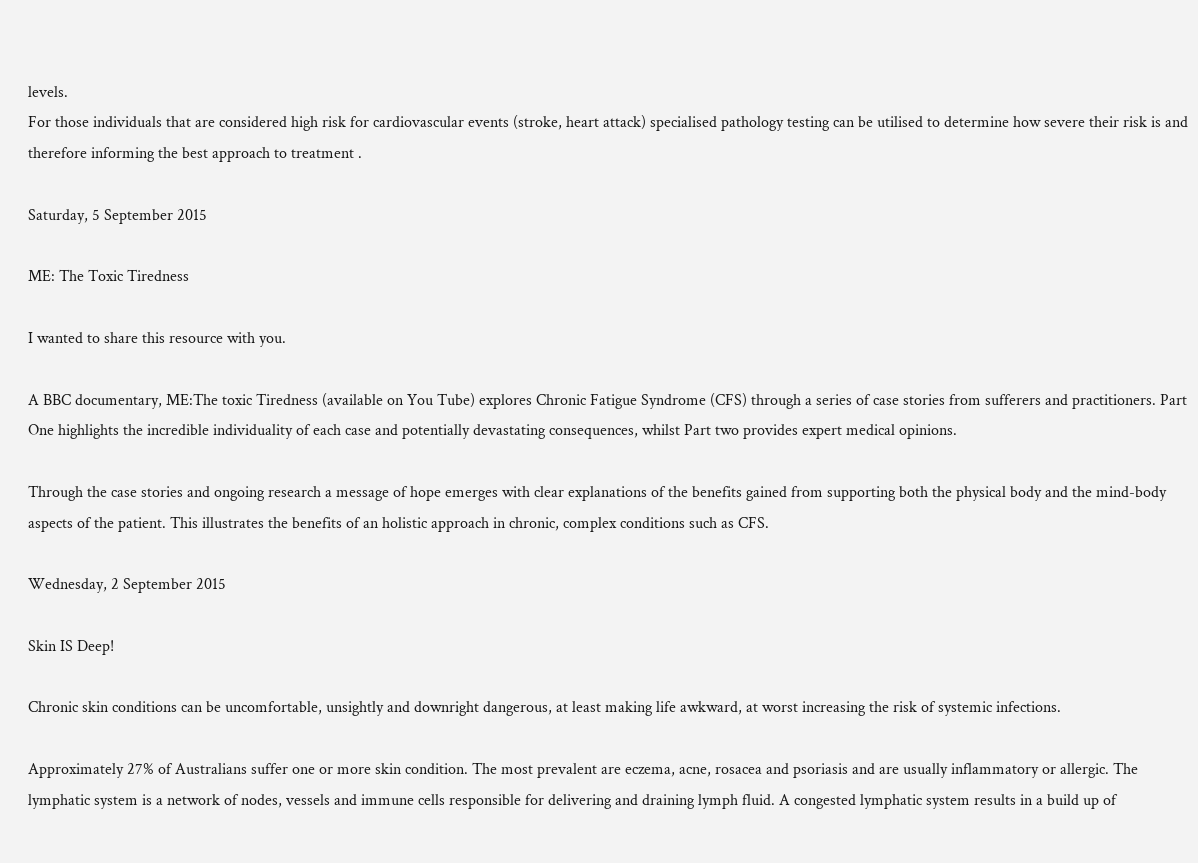levels.
For those individuals that are considered high risk for cardiovascular events (stroke, heart attack) specialised pathology testing can be utilised to determine how severe their risk is and therefore informing the best approach to treatment .

Saturday, 5 September 2015

ME: The Toxic Tiredness

I wanted to share this resource with you.

A BBC documentary, ME:The toxic Tiredness (available on You Tube) explores Chronic Fatigue Syndrome (CFS) through a series of case stories from sufferers and practitioners. Part One highlights the incredible individuality of each case and potentially devastating consequences, whilst Part two provides expert medical opinions.

Through the case stories and ongoing research a message of hope emerges with clear explanations of the benefits gained from supporting both the physical body and the mind-body aspects of the patient. This illustrates the benefits of an holistic approach in chronic, complex conditions such as CFS.

Wednesday, 2 September 2015

Skin IS Deep!

Chronic skin conditions can be uncomfortable, unsightly and downright dangerous, at least making life awkward, at worst increasing the risk of systemic infections.

Approximately 27% of Australians suffer one or more skin condition. The most prevalent are eczema, acne, rosacea and psoriasis and are usually inflammatory or allergic. The lymphatic system is a network of nodes, vessels and immune cells responsible for delivering and draining lymph fluid. A congested lymphatic system results in a build up of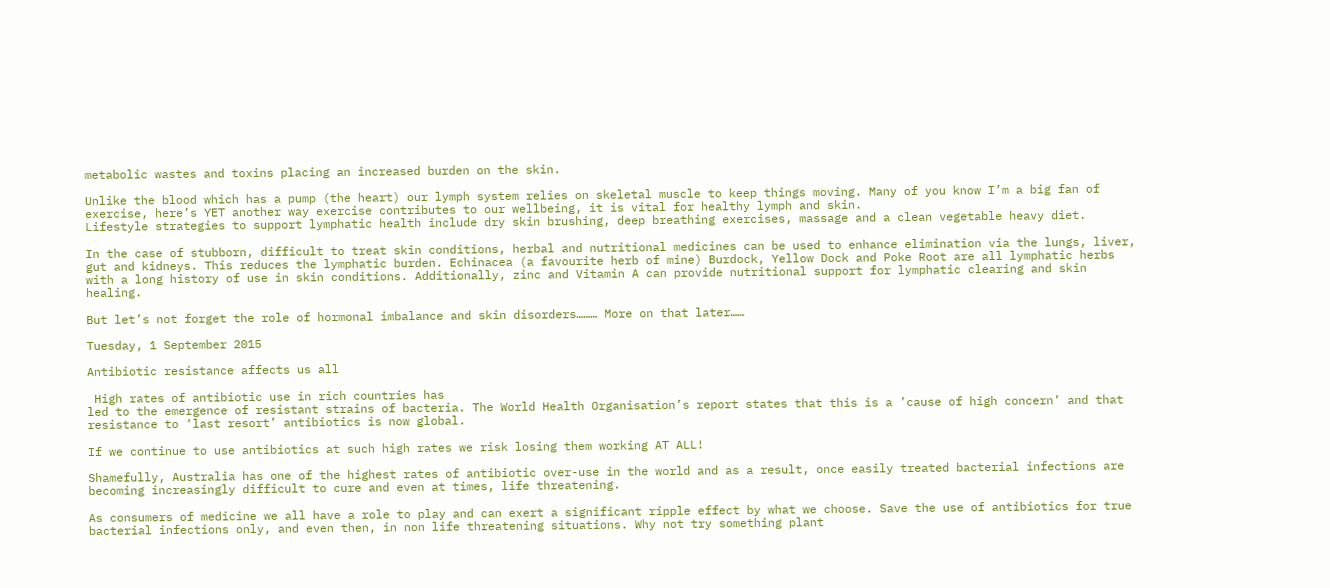metabolic wastes and toxins placing an increased burden on the skin.

Unlike the blood which has a pump (the heart) our lymph system relies on skeletal muscle to keep things moving. Many of you know I’m a big fan of exercise, here’s YET another way exercise contributes to our wellbeing, it is vital for healthy lymph and skin.
Lifestyle strategies to support lymphatic health include dry skin brushing, deep breathing exercises, massage and a clean vegetable heavy diet.

In the case of stubborn, difficult to treat skin conditions, herbal and nutritional medicines can be used to enhance elimination via the lungs, liver, gut and kidneys. This reduces the lymphatic burden. Echinacea (a favourite herb of mine) Burdock, Yellow Dock and Poke Root are all lymphatic herbs with a long history of use in skin conditions. Additionally, zinc and Vitamin A can provide nutritional support for lymphatic clearing and skin healing.

But let’s not forget the role of hormonal imbalance and skin disorders……… More on that later……

Tuesday, 1 September 2015

Antibiotic resistance affects us all

 High rates of antibiotic use in rich countries has
led to the emergence of resistant strains of bacteria. The World Health Organisation’s report states that this is a ’cause of high concern’ and that resistance to ‘last resort’ antibiotics is now global.

If we continue to use antibiotics at such high rates we risk losing them working AT ALL!

Shamefully, Australia has one of the highest rates of antibiotic over-use in the world and as a result, once easily treated bacterial infections are becoming increasingly difficult to cure and even at times, life threatening.

As consumers of medicine we all have a role to play and can exert a significant ripple effect by what we choose. Save the use of antibiotics for true bacterial infections only, and even then, in non life threatening situations. Why not try something plant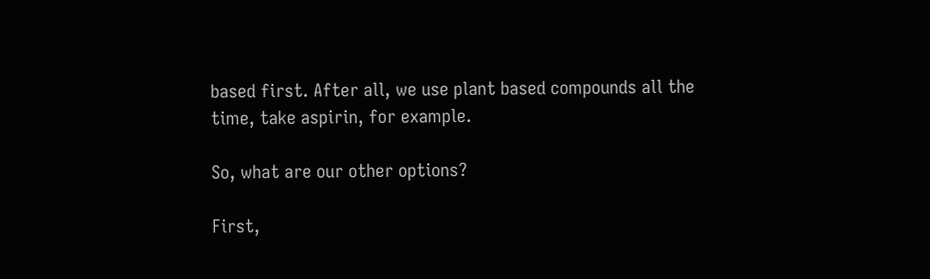based first. After all, we use plant based compounds all the time, take aspirin, for example.

So, what are our other options?

First,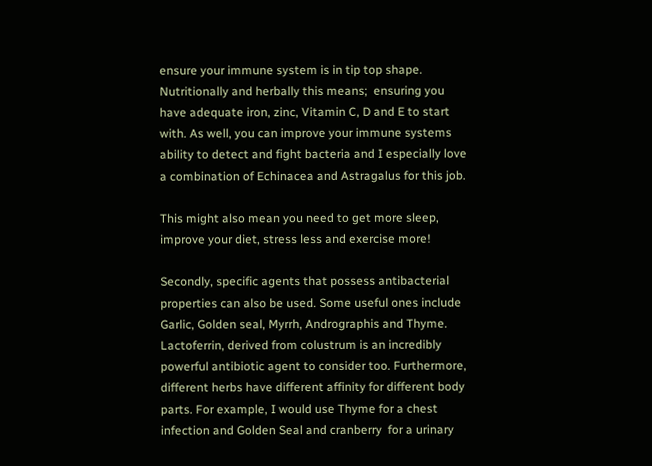ensure your immune system is in tip top shape. Nutritionally and herbally this means;  ensuring you have adequate iron, zinc, Vitamin C, D and E to start with. As well, you can improve your immune systems ability to detect and fight bacteria and I especially love a combination of Echinacea and Astragalus for this job.

This might also mean you need to get more sleep, improve your diet, stress less and exercise more!

Secondly, specific agents that possess antibacterial properties can also be used. Some useful ones include Garlic, Golden seal, Myrrh, Andrographis and Thyme. Lactoferrin, derived from colustrum is an incredibly powerful antibiotic agent to consider too. Furthermore, different herbs have different affinity for different body parts. For example, I would use Thyme for a chest infection and Golden Seal and cranberry  for a urinary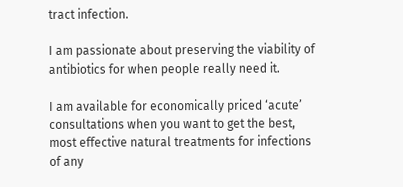tract infection.

I am passionate about preserving the viability of antibiotics for when people really need it.

I am available for economically priced ‘acute’ consultations when you want to get the best, most effective natural treatments for infections of any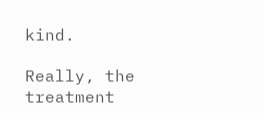kind.

Really, the treatment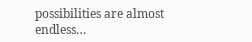possibilities are almost endless…